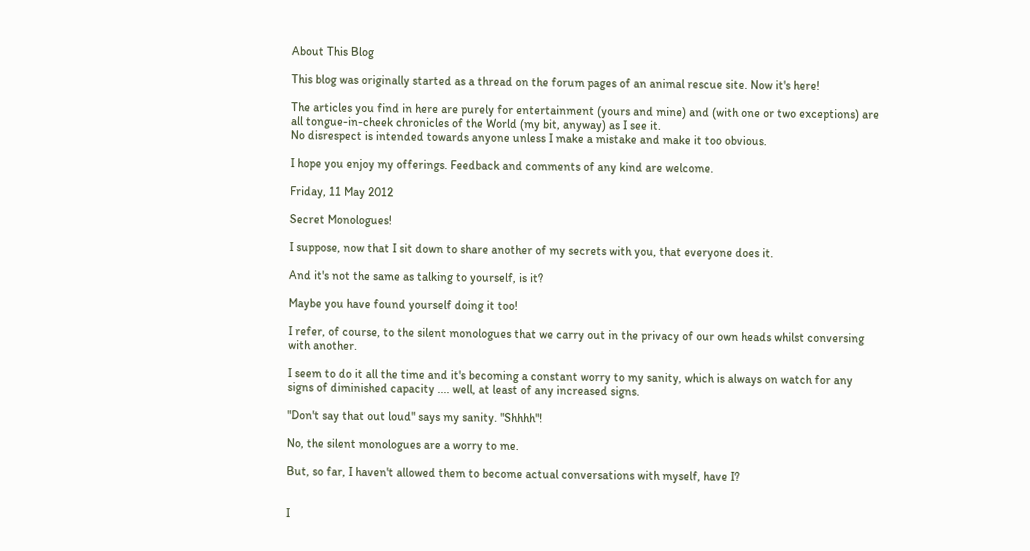About This Blog

This blog was originally started as a thread on the forum pages of an animal rescue site. Now it's here!

The articles you find in here are purely for entertainment (yours and mine) and (with one or two exceptions) are all tongue-in-cheek chronicles of the World (my bit, anyway) as I see it.
No disrespect is intended towards anyone unless I make a mistake and make it too obvious.

I hope you enjoy my offerings. Feedback and comments of any kind are welcome.

Friday, 11 May 2012

Secret Monologues!

I suppose, now that I sit down to share another of my secrets with you, that everyone does it.

And it's not the same as talking to yourself, is it?

Maybe you have found yourself doing it too!

I refer, of course, to the silent monologues that we carry out in the privacy of our own heads whilst conversing with another.

I seem to do it all the time and it's becoming a constant worry to my sanity, which is always on watch for any signs of diminished capacity .... well, at least of any increased signs.

"Don't say that out loud" says my sanity. "Shhhh"!

No, the silent monologues are a worry to me.

But, so far, I haven't allowed them to become actual conversations with myself, have I?


I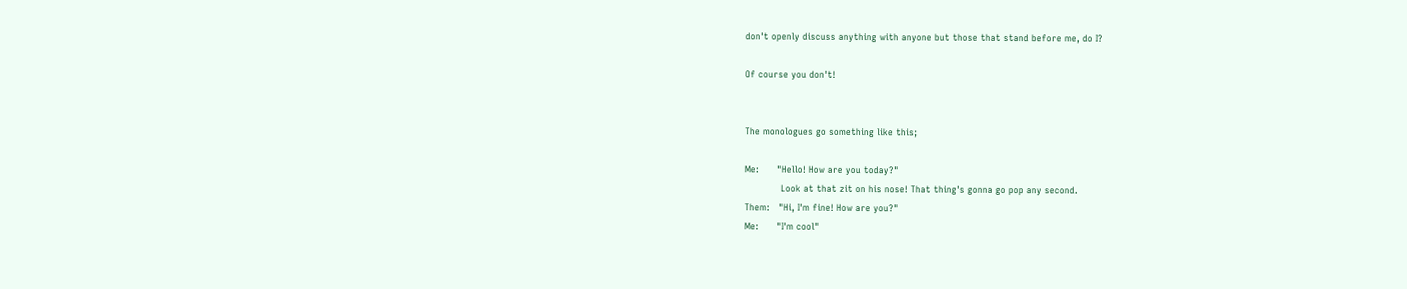don't openly discuss anything with anyone but those that stand before me, do I?

Of course you don't!


The monologues go something like this;

Me:      "Hello! How are you today?"
            Look at that zit on his nose! That thing's gonna go pop any second.
Them:   "Hi, I'm fine! How are you?"
Me:      "I'm cool"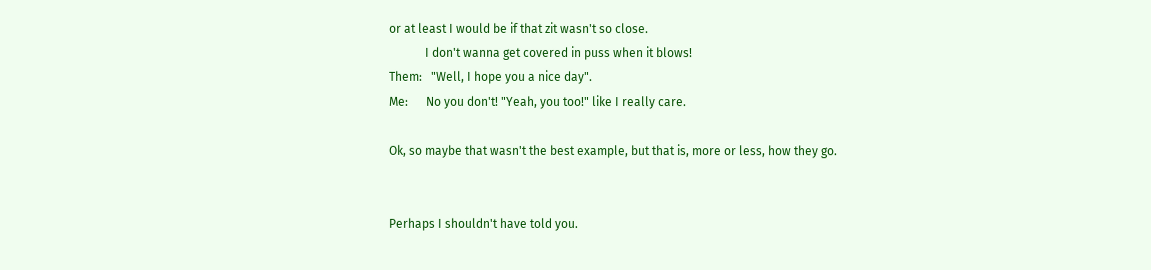or at least I would be if that zit wasn't so close.
            I don't wanna get covered in puss when it blows!
Them:   "Well, I hope you a nice day".
Me:      No you don't! "Yeah, you too!" like I really care.

Ok, so maybe that wasn't the best example, but that is, more or less, how they go.


Perhaps I shouldn't have told you.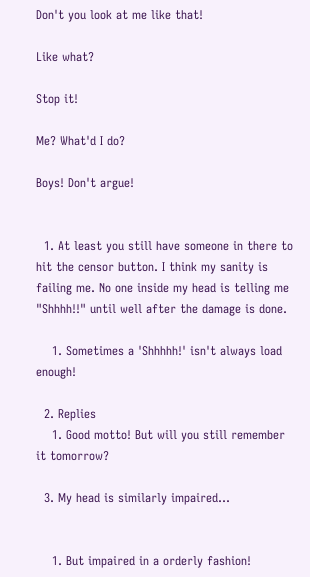Don't you look at me like that!

Like what?

Stop it!

Me? What'd I do?

Boys! Don't argue!


  1. At least you still have someone in there to hit the censor button. I think my sanity is failing me. No one inside my head is telling me "Shhhh!!" until well after the damage is done.

    1. Sometimes a 'Shhhhh!' isn't always load enough!

  2. Replies
    1. Good motto! But will you still remember it tomorrow?

  3. My head is similarly impaired...


    1. But impaired in a orderly fashion!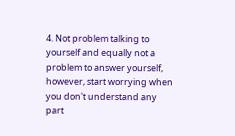4. Not problem talking to yourself and equally not a problem to answer yourself, however, start worrying when you don't understand any part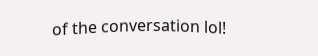of the conversation lol!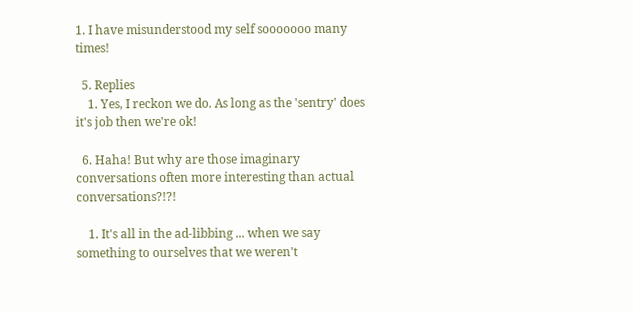1. I have misunderstood my self sooooooo many times!

  5. Replies
    1. Yes, I reckon we do. As long as the 'sentry' does it's job then we're ok!

  6. Haha! But why are those imaginary conversations often more interesting than actual conversations?!?!

    1. It's all in the ad-libbing ... when we say something to ourselves that we weren't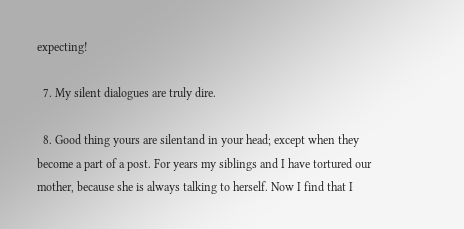expecting!

  7. My silent dialogues are truly dire.

  8. Good thing yours are silentand in your head; except when they become a part of a post. For years my siblings and I have tortured our mother, because she is always talking to herself. Now I find that I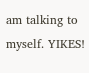am talking to myself. YIKES!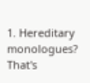1. Hereditary monologues? That's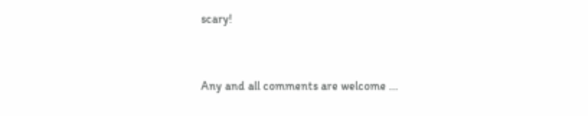scary!


Any and all comments are welcome ...